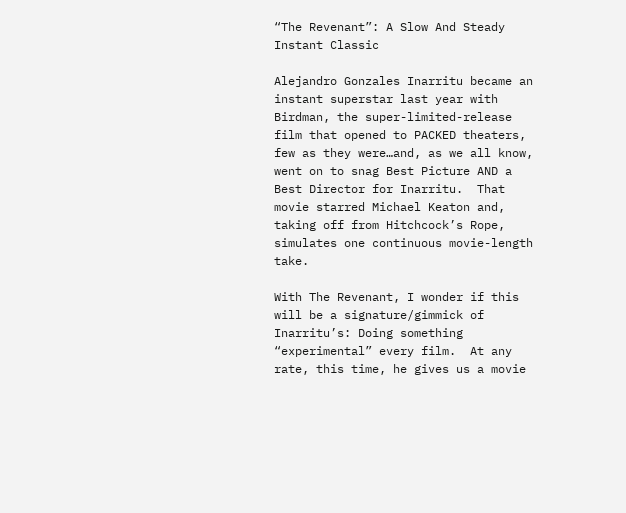“The Revenant”: A Slow And Steady Instant Classic

Alejandro Gonzales Inarritu became an instant superstar last year with Birdman, the super-limited-release film that opened to PACKED theaters, few as they were…and, as we all know, went on to snag Best Picture AND a Best Director for Inarritu.  That movie starred Michael Keaton and, taking off from Hitchcock’s Rope, simulates one continuous movie-length take.

With The Revenant, I wonder if this will be a signature/gimmick of Inarritu’s: Doing something “experimental” every film.  At any rate, this time, he gives us a movie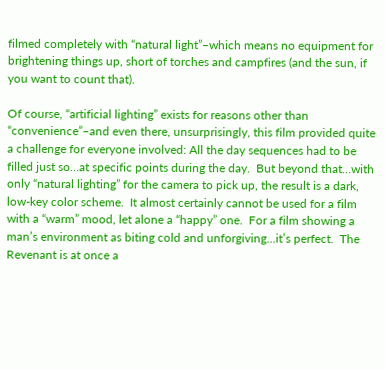filmed completely with “natural light”–which means no equipment for brightening things up, short of torches and campfires (and the sun, if you want to count that).

Of course, “artificial lighting” exists for reasons other than “convenience”–and even there, unsurprisingly, this film provided quite a challenge for everyone involved: All the day sequences had to be filled just so…at specific points during the day.  But beyond that…with only “natural lighting” for the camera to pick up, the result is a dark, low-key color scheme.  It almost certainly cannot be used for a film with a “warm” mood, let alone a “happy” one.  For a film showing a man’s environment as biting cold and unforgiving…it’s perfect.  The Revenant is at once a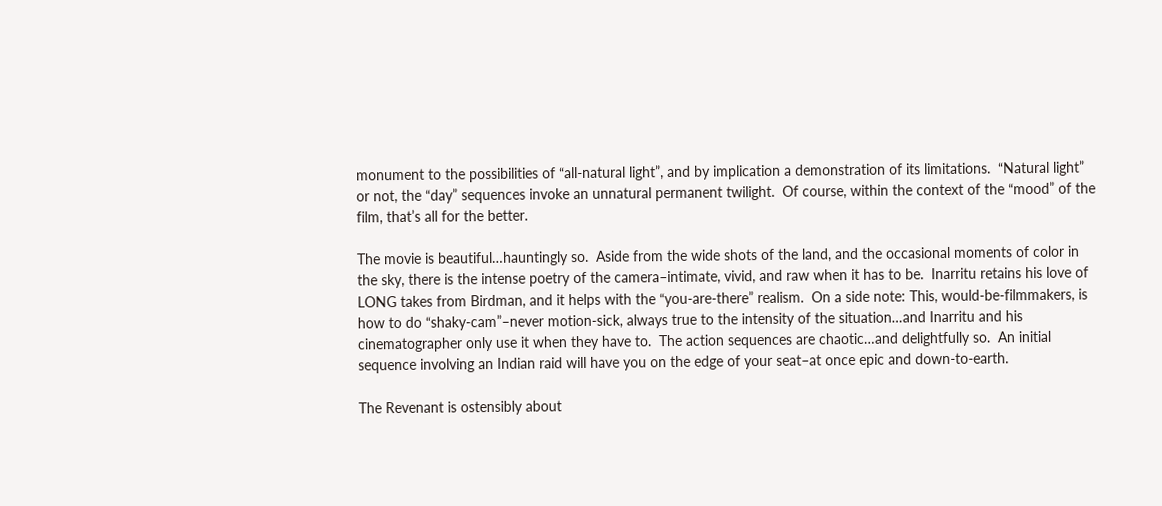monument to the possibilities of “all-natural light”, and by implication a demonstration of its limitations.  “Natural light” or not, the “day” sequences invoke an unnatural permanent twilight.  Of course, within the context of the “mood” of the film, that’s all for the better.

The movie is beautiful…hauntingly so.  Aside from the wide shots of the land, and the occasional moments of color in the sky, there is the intense poetry of the camera–intimate, vivid, and raw when it has to be.  Inarritu retains his love of LONG takes from Birdman, and it helps with the “you-are-there” realism.  On a side note: This, would-be-filmmakers, is how to do “shaky-cam”–never motion-sick, always true to the intensity of the situation…and Inarritu and his cinematographer only use it when they have to.  The action sequences are chaotic…and delightfully so.  An initial sequence involving an Indian raid will have you on the edge of your seat–at once epic and down-to-earth.

The Revenant is ostensibly about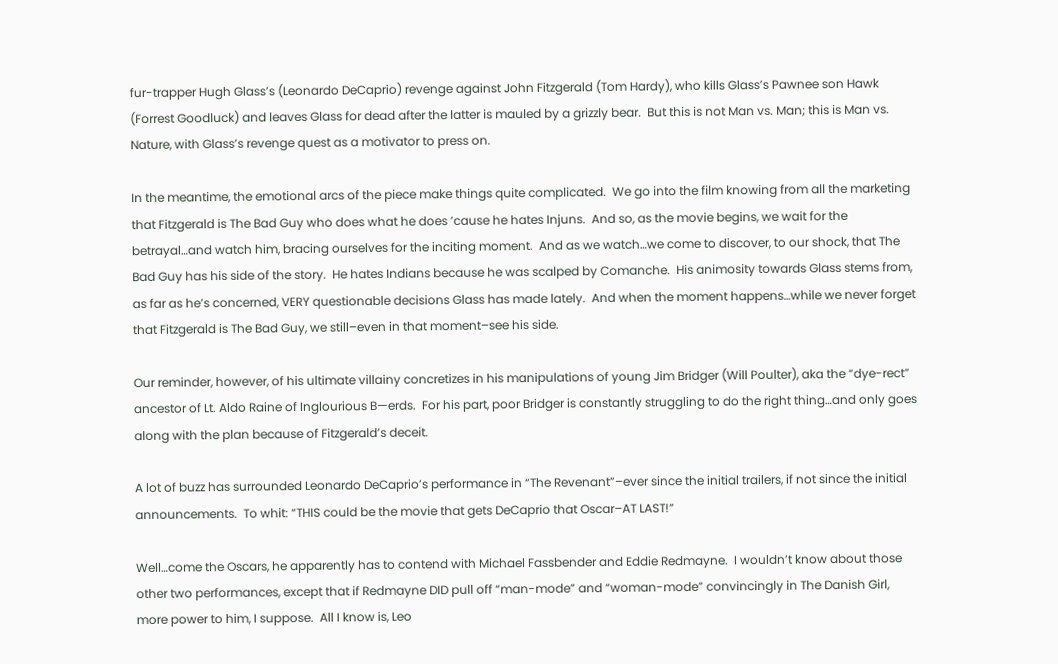fur-trapper Hugh Glass’s (Leonardo DeCaprio) revenge against John Fitzgerald (Tom Hardy), who kills Glass’s Pawnee son Hawk (Forrest Goodluck) and leaves Glass for dead after the latter is mauled by a grizzly bear.  But this is not Man vs. Man; this is Man vs. Nature, with Glass’s revenge quest as a motivator to press on.

In the meantime, the emotional arcs of the piece make things quite complicated.  We go into the film knowing from all the marketing that Fitzgerald is The Bad Guy who does what he does ’cause he hates Injuns.  And so, as the movie begins, we wait for the betrayal…and watch him, bracing ourselves for the inciting moment.  And as we watch…we come to discover, to our shock, that The Bad Guy has his side of the story.  He hates Indians because he was scalped by Comanche.  His animosity towards Glass stems from, as far as he’s concerned, VERY questionable decisions Glass has made lately.  And when the moment happens…while we never forget that Fitzgerald is The Bad Guy, we still–even in that moment–see his side.

Our reminder, however, of his ultimate villainy concretizes in his manipulations of young Jim Bridger (Will Poulter), aka the “dye-rect” ancestor of Lt. Aldo Raine of Inglourious B—erds.  For his part, poor Bridger is constantly struggling to do the right thing…and only goes along with the plan because of Fitzgerald’s deceit.

A lot of buzz has surrounded Leonardo DeCaprio’s performance in “The Revenant”–ever since the initial trailers, if not since the initial announcements.  To whit: “THIS could be the movie that gets DeCaprio that Oscar–AT LAST!”

Well…come the Oscars, he apparently has to contend with Michael Fassbender and Eddie Redmayne.  I wouldn’t know about those other two performances, except that if Redmayne DID pull off “man-mode” and “woman-mode” convincingly in The Danish Girl, more power to him, I suppose.  All I know is, Leo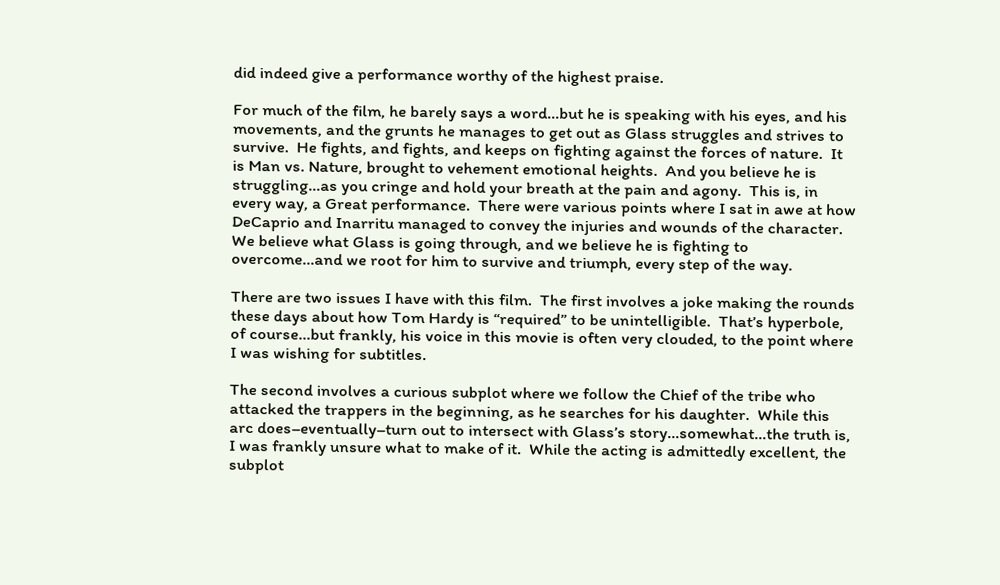did indeed give a performance worthy of the highest praise.

For much of the film, he barely says a word…but he is speaking with his eyes, and his movements, and the grunts he manages to get out as Glass struggles and strives to survive.  He fights, and fights, and keeps on fighting against the forces of nature.  It is Man vs. Nature, brought to vehement emotional heights.  And you believe he is struggling…as you cringe and hold your breath at the pain and agony.  This is, in every way, a Great performance.  There were various points where I sat in awe at how DeCaprio and Inarritu managed to convey the injuries and wounds of the character.  We believe what Glass is going through, and we believe he is fighting to overcome…and we root for him to survive and triumph, every step of the way.

There are two issues I have with this film.  The first involves a joke making the rounds these days about how Tom Hardy is “required” to be unintelligible.  That’s hyperbole, of course…but frankly, his voice in this movie is often very clouded, to the point where I was wishing for subtitles.

The second involves a curious subplot where we follow the Chief of the tribe who attacked the trappers in the beginning, as he searches for his daughter.  While this arc does–eventually–turn out to intersect with Glass’s story…somewhat…the truth is, I was frankly unsure what to make of it.  While the acting is admittedly excellent, the subplot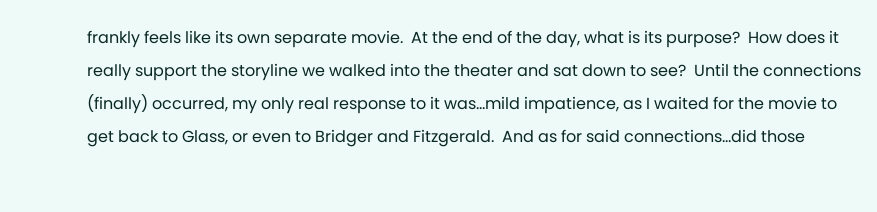frankly feels like its own separate movie.  At the end of the day, what is its purpose?  How does it really support the storyline we walked into the theater and sat down to see?  Until the connections (finally) occurred, my only real response to it was…mild impatience, as I waited for the movie to get back to Glass, or even to Bridger and Fitzgerald.  And as for said connections…did those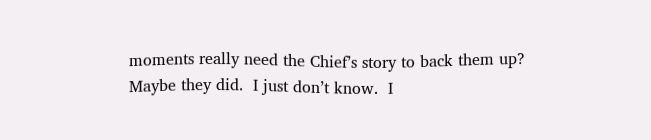moments really need the Chief’s story to back them up?  Maybe they did.  I just don’t know.  I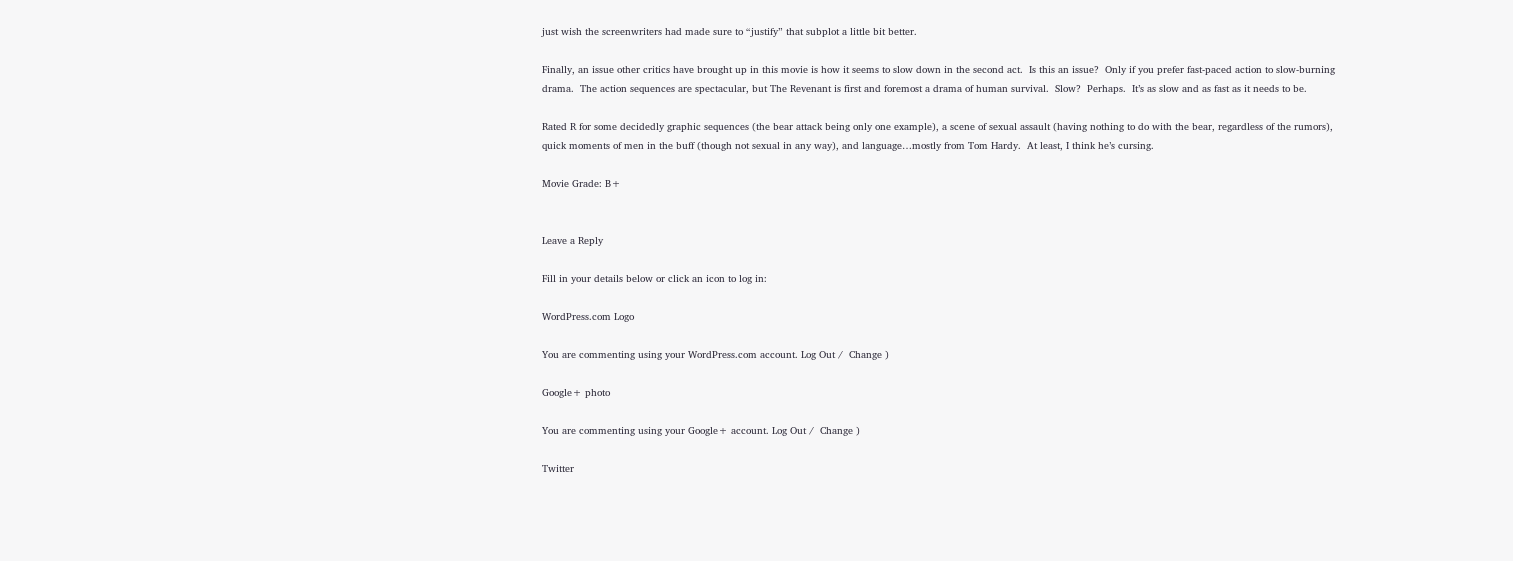just wish the screenwriters had made sure to “justify” that subplot a little bit better.

Finally, an issue other critics have brought up in this movie is how it seems to slow down in the second act.  Is this an issue?  Only if you prefer fast-paced action to slow-burning drama.  The action sequences are spectacular, but The Revenant is first and foremost a drama of human survival.  Slow?  Perhaps.  It’s as slow and as fast as it needs to be.

Rated R for some decidedly graphic sequences (the bear attack being only one example), a scene of sexual assault (having nothing to do with the bear, regardless of the rumors), quick moments of men in the buff (though not sexual in any way), and language…mostly from Tom Hardy.  At least, I think he’s cursing.

Movie Grade: B+


Leave a Reply

Fill in your details below or click an icon to log in:

WordPress.com Logo

You are commenting using your WordPress.com account. Log Out /  Change )

Google+ photo

You are commenting using your Google+ account. Log Out /  Change )

Twitter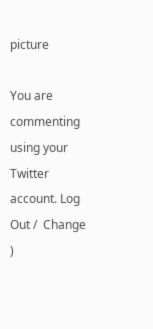picture

You are commenting using your Twitter account. Log Out /  Change )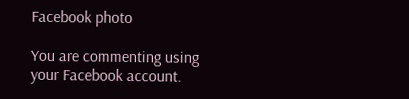Facebook photo

You are commenting using your Facebook account.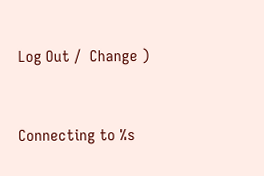Log Out /  Change )


Connecting to %s